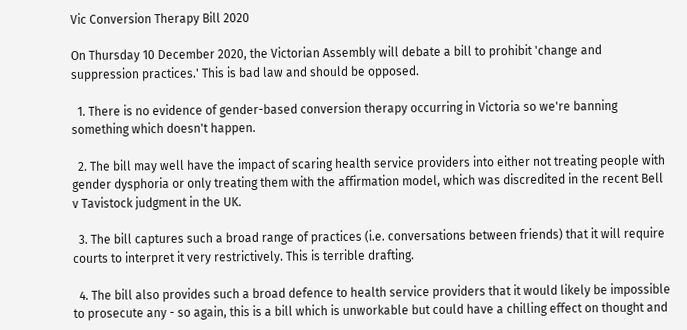Vic Conversion Therapy Bill 2020

On Thursday 10 December 2020, the Victorian Assembly will debate a bill to prohibit 'change and suppression practices.' This is bad law and should be opposed.

  1. There is no evidence of gender-based conversion therapy occurring in Victoria so we're banning something which doesn't happen.

  2. The bill may well have the impact of scaring health service providers into either not treating people with gender dysphoria or only treating them with the affirmation model, which was discredited in the recent Bell v Tavistock judgment in the UK.

  3. The bill captures such a broad range of practices (i.e. conversations between friends) that it will require courts to interpret it very restrictively. This is terrible drafting.

  4. The bill also provides such a broad defence to health service providers that it would likely be impossible to prosecute any - so again, this is a bill which is unworkable but could have a chilling effect on thought and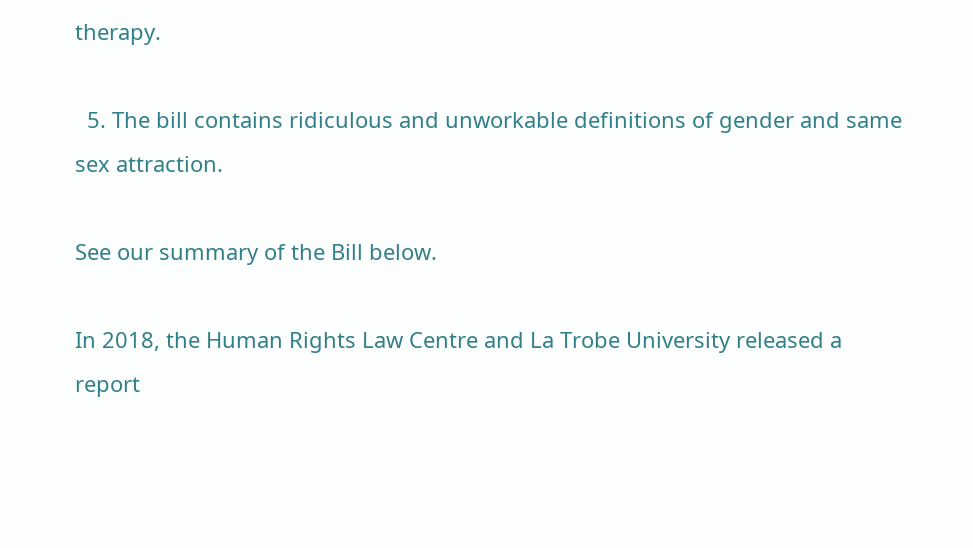therapy.

  5. The bill contains ridiculous and unworkable definitions of gender and same sex attraction.

See our summary of the Bill below.

In 2018, the Human Rights Law Centre and La Trobe University released a report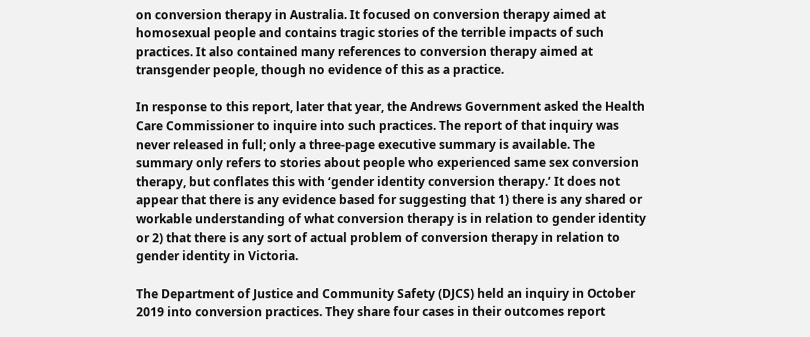on conversion therapy in Australia. It focused on conversion therapy aimed at homosexual people and contains tragic stories of the terrible impacts of such practices. It also contained many references to conversion therapy aimed at transgender people, though no evidence of this as a practice.

In response to this report, later that year, the Andrews Government asked the Health Care Commissioner to inquire into such practices. The report of that inquiry was never released in full; only a three-page executive summary is available. The summary only refers to stories about people who experienced same sex conversion therapy, but conflates this with ‘gender identity conversion therapy.’ It does not appear that there is any evidence based for suggesting that 1) there is any shared or workable understanding of what conversion therapy is in relation to gender identity or 2) that there is any sort of actual problem of conversion therapy in relation to gender identity in Victoria.

The Department of Justice and Community Safety (DJCS) held an inquiry in October 2019 into conversion practices. They share four cases in their outcomes report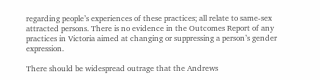regarding people’s experiences of these practices; all relate to same-sex attracted persons. There is no evidence in the Outcomes Report of any practices in Victoria aimed at changing or suppressing a person’s gender expression.

There should be widespread outrage that the Andrews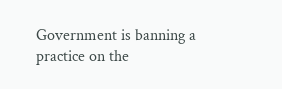Government is banning a practice on the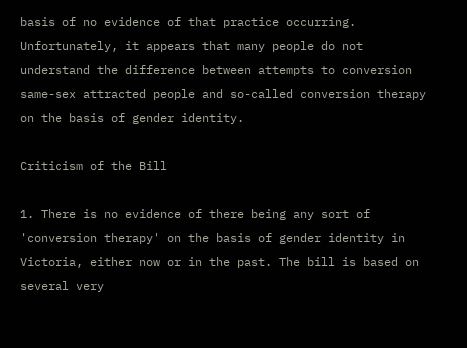basis of no evidence of that practice occurring. Unfortunately, it appears that many people do not understand the difference between attempts to conversion same-sex attracted people and so-called conversion therapy on the basis of gender identity.

Criticism of the Bill

1. There is no evidence of there being any sort of 'conversion therapy' on the basis of gender identity in Victoria, either now or in the past. The bill is based on several very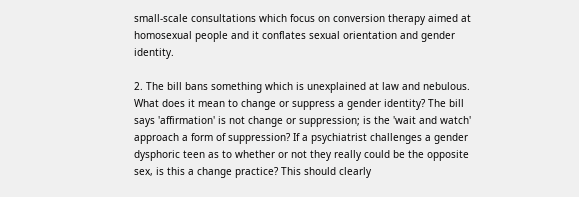small-scale consultations which focus on conversion therapy aimed at homosexual people and it conflates sexual orientation and gender identity.

2. The bill bans something which is unexplained at law and nebulous. What does it mean to change or suppress a gender identity? The bill says 'affirmation' is not change or suppression; is the 'wait and watch' approach a form of suppression? If a psychiatrist challenges a gender dysphoric teen as to whether or not they really could be the opposite sex, is this a change practice? This should clearly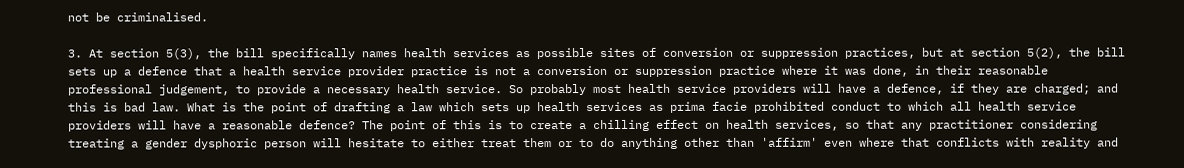not be criminalised.

3. At section 5(3), the bill specifically names health services as possible sites of conversion or suppression practices, but at section 5(2), the bill sets up a defence that a health service provider practice is not a conversion or suppression practice where it was done, in their reasonable professional judgement, to provide a necessary health service. So probably most health service providers will have a defence, if they are charged; and this is bad law. What is the point of drafting a law which sets up health services as prima facie prohibited conduct to which all health service providers will have a reasonable defence? The point of this is to create a chilling effect on health services, so that any practitioner considering treating a gender dysphoric person will hesitate to either treat them or to do anything other than 'affirm' even where that conflicts with reality and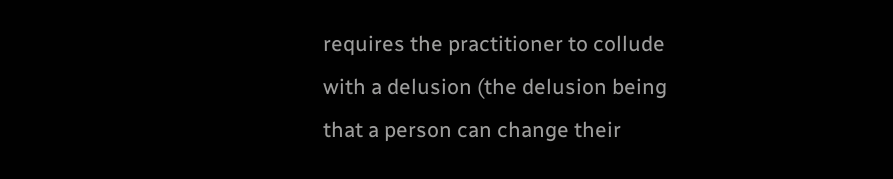requires the practitioner to collude with a delusion (the delusion being that a person can change their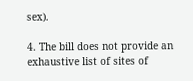sex).

4. The bill does not provide an exhaustive list of sites of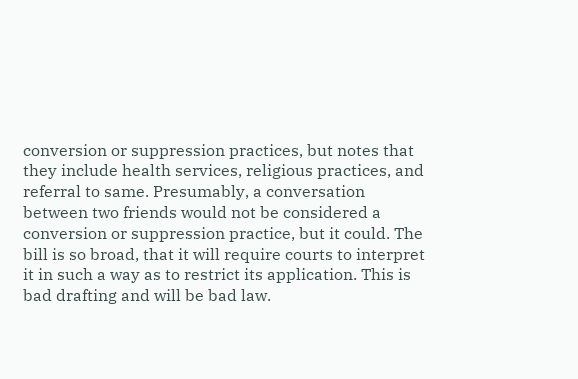conversion or suppression practices, but notes that they include health services, religious practices, and referral to same. Presumably, a conversation between two friends would not be considered a conversion or suppression practice, but it could. The bill is so broad, that it will require courts to interpret it in such a way as to restrict its application. This is bad drafting and will be bad law.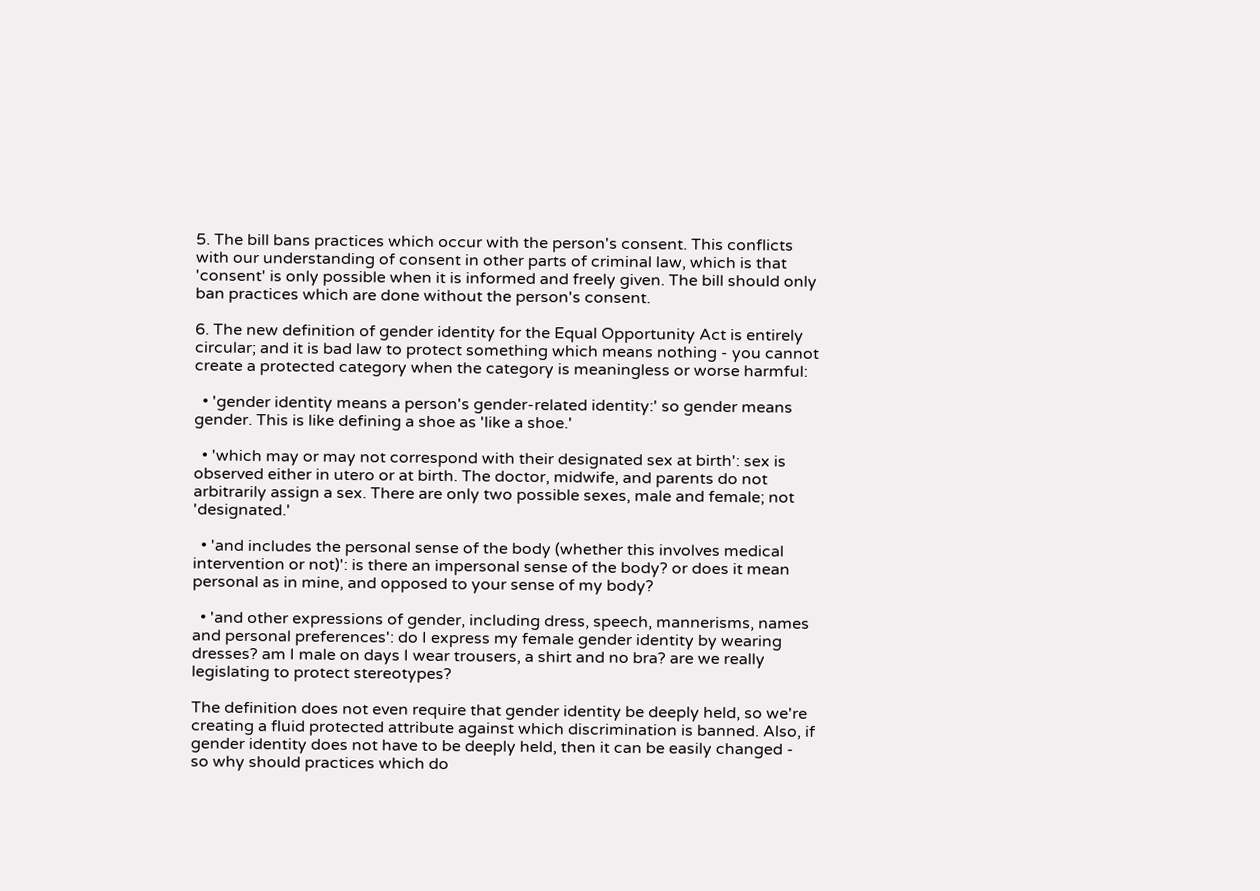5. The bill bans practices which occur with the person's consent. This conflicts with our understanding of consent in other parts of criminal law, which is that 'consent' is only possible when it is informed and freely given. The bill should only ban practices which are done without the person's consent.

6. The new definition of gender identity for the Equal Opportunity Act is entirely circular; and it is bad law to protect something which means nothing - you cannot create a protected category when the category is meaningless or worse harmful:

  • 'gender identity means a person's gender-related identity:' so gender means gender. This is like defining a shoe as 'like a shoe.'

  • 'which may or may not correspond with their designated sex at birth': sex is observed either in utero or at birth. The doctor, midwife, and parents do not arbitrarily assign a sex. There are only two possible sexes, male and female; not 'designated.'

  • 'and includes the personal sense of the body (whether this involves medical intervention or not)': is there an impersonal sense of the body? or does it mean personal as in mine, and opposed to your sense of my body?

  • 'and other expressions of gender, including dress, speech, mannerisms, names and personal preferences': do I express my female gender identity by wearing dresses? am I male on days I wear trousers, a shirt and no bra? are we really legislating to protect stereotypes?

The definition does not even require that gender identity be deeply held, so we're creating a fluid protected attribute against which discrimination is banned. Also, if gender identity does not have to be deeply held, then it can be easily changed - so why should practices which do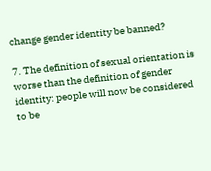change gender identity be banned?

7. The definition of sexual orientation is worse than the definition of gender identity: people will now be considered to be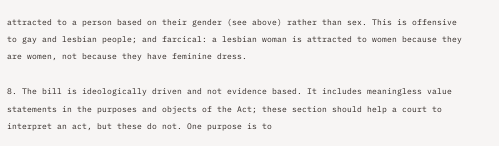attracted to a person based on their gender (see above) rather than sex. This is offensive to gay and lesbian people; and farcical: a lesbian woman is attracted to women because they are women, not because they have feminine dress.

8. The bill is ideologically driven and not evidence based. It includes meaningless value statements in the purposes and objects of the Act; these section should help a court to interpret an act, but these do not. One purpose is to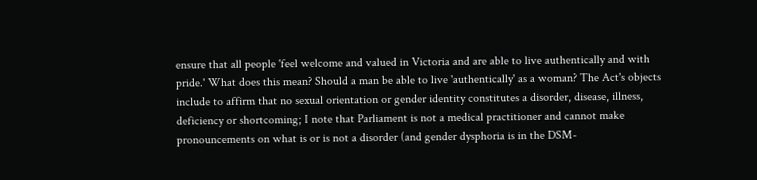ensure that all people 'feel welcome and valued in Victoria and are able to live authentically and with pride.' What does this mean? Should a man be able to live 'authentically' as a woman? The Act's objects include to affirm that no sexual orientation or gender identity constitutes a disorder, disease, illness, deficiency or shortcoming; I note that Parliament is not a medical practitioner and cannot make pronouncements on what is or is not a disorder (and gender dysphoria is in the DSM-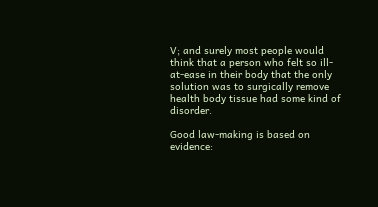V; and surely most people would think that a person who felt so ill-at-ease in their body that the only solution was to surgically remove health body tissue had some kind of disorder.

Good law-making is based on evidence: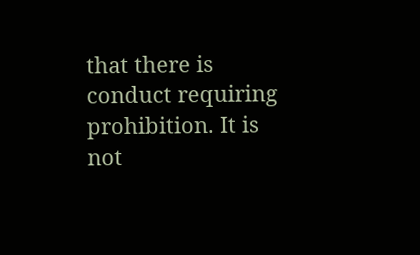that there is conduct requiring prohibition. It is not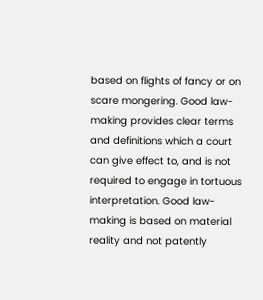based on flights of fancy or on scare mongering. Good law-making provides clear terms and definitions which a court can give effect to, and is not required to engage in tortuous interpretation. Good law-making is based on material reality and not patently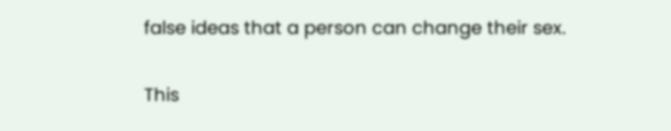false ideas that a person can change their sex.

This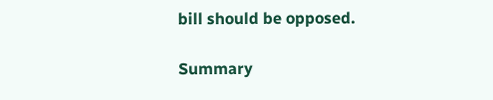bill should be opposed.

Summary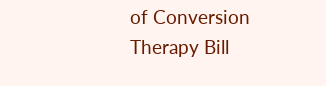of Conversion Therapy Bill